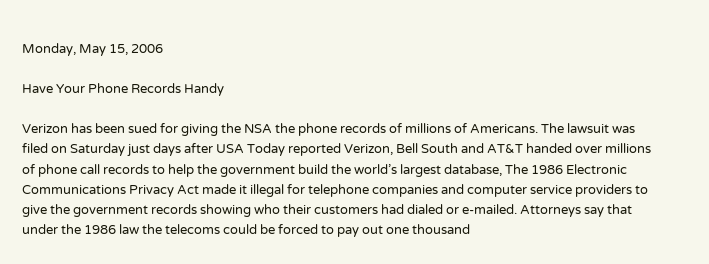Monday, May 15, 2006

Have Your Phone Records Handy

Verizon has been sued for giving the NSA the phone records of millions of Americans. The lawsuit was filed on Saturday just days after USA Today reported Verizon, Bell South and AT&T handed over millions of phone call records to help the government build the world’s largest database, The 1986 Electronic Communications Privacy Act made it illegal for telephone companies and computer service providers to give the government records showing who their customers had dialed or e-mailed. Attorneys say that under the 1986 law the telecoms could be forced to pay out one thousand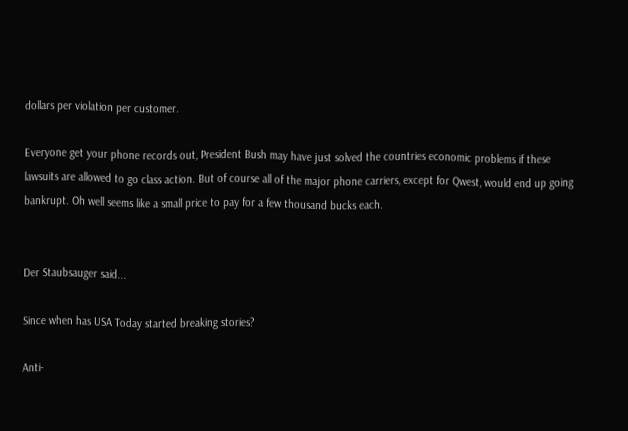dollars per violation per customer.

Everyone get your phone records out, President Bush may have just solved the countries economic problems if these lawsuits are allowed to go class action. But of course all of the major phone carriers, except for Qwest, would end up going bankrupt. Oh well seems like a small price to pay for a few thousand bucks each.


Der Staubsauger said...

Since when has USA Today started breaking stories?

Anti-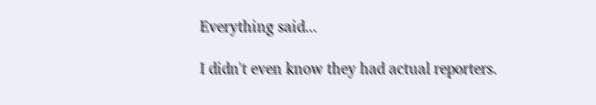Everything said...

I didn't even know they had actual reporters.